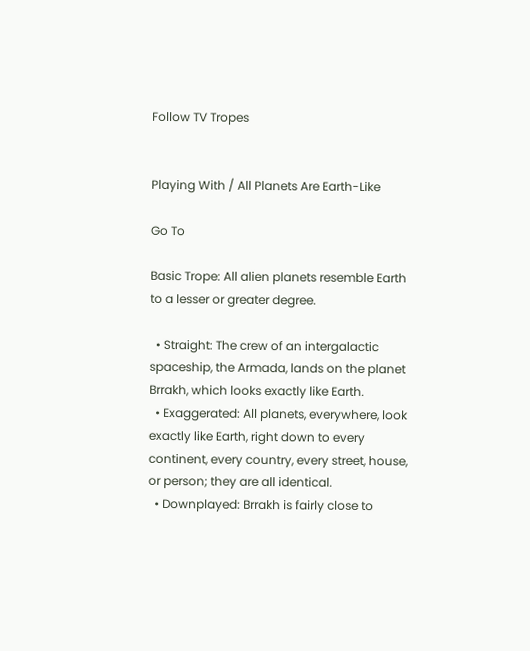Follow TV Tropes


Playing With / All Planets Are Earth-Like

Go To

Basic Trope: All alien planets resemble Earth to a lesser or greater degree.

  • Straight: The crew of an intergalactic spaceship, the Armada, lands on the planet Brrakh, which looks exactly like Earth.
  • Exaggerated: All planets, everywhere, look exactly like Earth, right down to every continent, every country, every street, house, or person; they are all identical.
  • Downplayed: Brrakh is fairly close to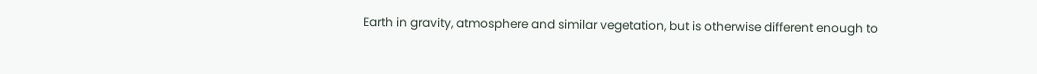Earth in gravity, atmosphere and similar vegetation, but is otherwise different enough to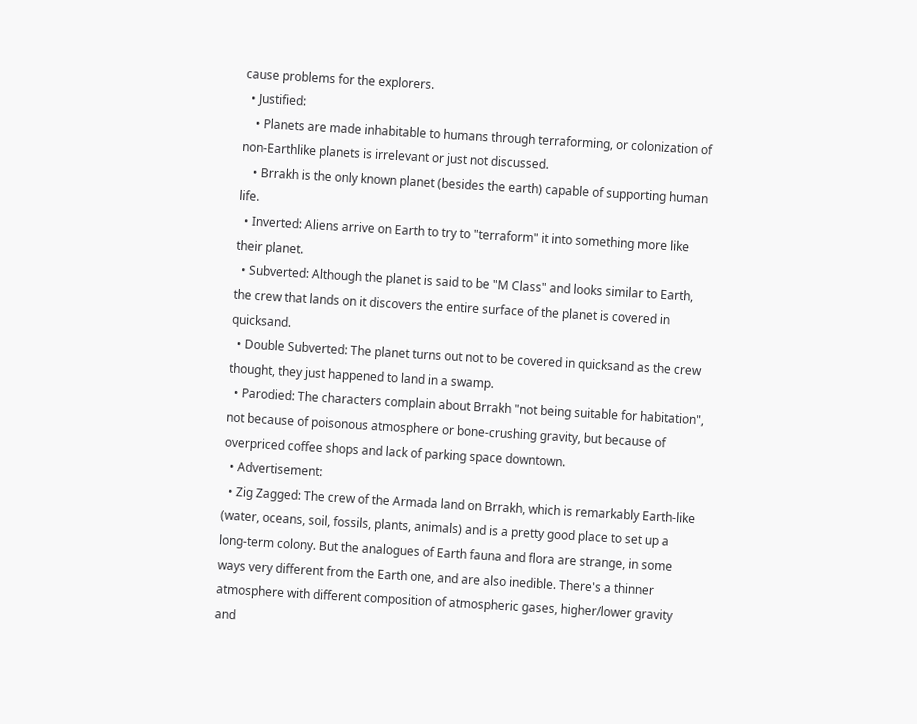cause problems for the explorers.
  • Justified:
    • Planets are made inhabitable to humans through terraforming, or colonization of non-Earthlike planets is irrelevant or just not discussed.
    • Brrakh is the only known planet (besides the earth) capable of supporting human life.
  • Inverted: Aliens arrive on Earth to try to "terraform" it into something more like their planet.
  • Subverted: Although the planet is said to be "M Class" and looks similar to Earth, the crew that lands on it discovers the entire surface of the planet is covered in quicksand.
  • Double Subverted: The planet turns out not to be covered in quicksand as the crew thought, they just happened to land in a swamp.
  • Parodied: The characters complain about Brrakh "not being suitable for habitation", not because of poisonous atmosphere or bone-crushing gravity, but because of overpriced coffee shops and lack of parking space downtown.
  • Advertisement:
  • Zig Zagged: The crew of the Armada land on Brrakh, which is remarkably Earth-like (water, oceans, soil, fossils, plants, animals) and is a pretty good place to set up a long-term colony. But the analogues of Earth fauna and flora are strange, in some ways very different from the Earth one, and are also inedible. There's a thinner atmosphere with different composition of atmospheric gases, higher/lower gravity and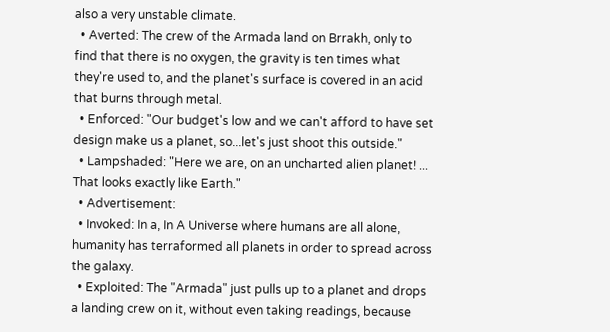also a very unstable climate.
  • Averted: The crew of the Armada land on Brrakh, only to find that there is no oxygen, the gravity is ten times what they're used to, and the planet's surface is covered in an acid that burns through metal.
  • Enforced: "Our budget's low and we can't afford to have set design make us a planet, so...let's just shoot this outside."
  • Lampshaded: "Here we are, on an uncharted alien planet! ... That looks exactly like Earth."
  • Advertisement:
  • Invoked: In a, In A Universe where humans are all alone, humanity has terraformed all planets in order to spread across the galaxy.
  • Exploited: The "Armada" just pulls up to a planet and drops a landing crew on it, without even taking readings, because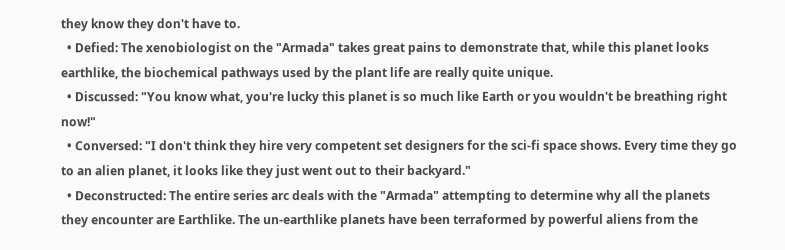they know they don't have to.
  • Defied: The xenobiologist on the "Armada" takes great pains to demonstrate that, while this planet looks earthlike, the biochemical pathways used by the plant life are really quite unique.
  • Discussed: "You know what, you're lucky this planet is so much like Earth or you wouldn't be breathing right now!"
  • Conversed: "I don't think they hire very competent set designers for the sci-fi space shows. Every time they go to an alien planet, it looks like they just went out to their backyard."
  • Deconstructed: The entire series arc deals with the "Armada" attempting to determine why all the planets they encounter are Earthlike. The un-earthlike planets have been terraformed by powerful aliens from the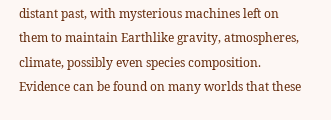distant past, with mysterious machines left on them to maintain Earthlike gravity, atmospheres, climate, possibly even species composition. Evidence can be found on many worlds that these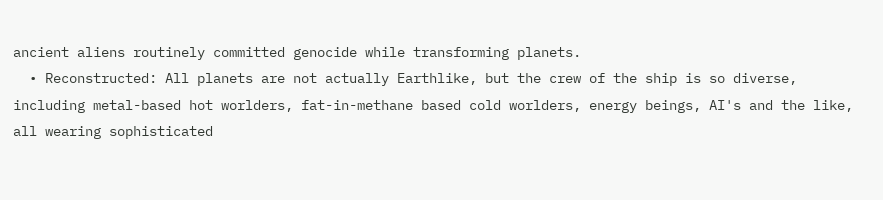ancient aliens routinely committed genocide while transforming planets.
  • Reconstructed: All planets are not actually Earthlike, but the crew of the ship is so diverse, including metal-based hot worlders, fat-in-methane based cold worlders, energy beings, AI's and the like, all wearing sophisticated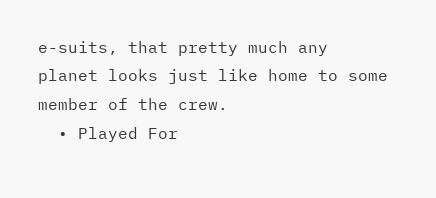e-suits, that pretty much any planet looks just like home to some member of the crew.
  • Played For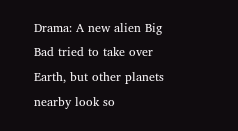Drama: A new alien Big Bad tried to take over Earth, but other planets nearby look so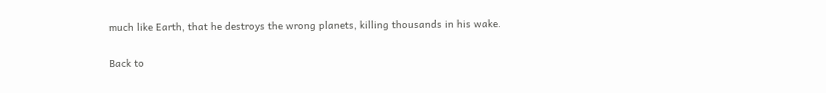much like Earth, that he destroys the wrong planets, killing thousands in his wake.

Back to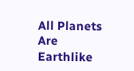All Planets Are Earthlike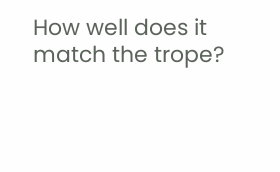How well does it match the trope?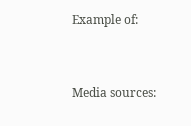Example of:


Media sources: